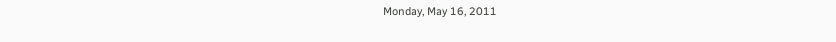Monday, May 16, 2011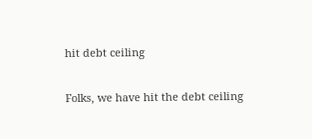hit debt ceiling

Folks, we have hit the debt ceiling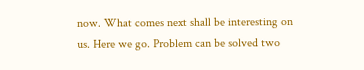now. What comes next shall be interesting on us. Here we go. Problem can be solved two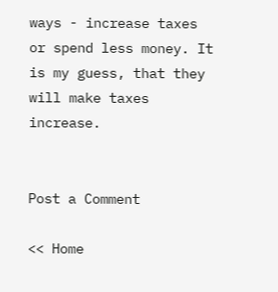ways - increase taxes or spend less money. It is my guess, that they will make taxes increase.


Post a Comment

<< Home